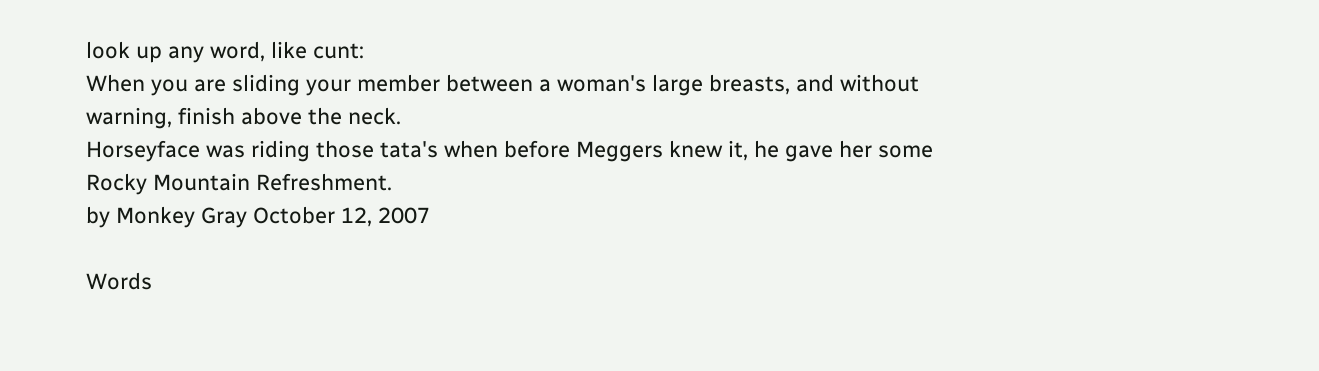look up any word, like cunt:
When you are sliding your member between a woman's large breasts, and without warning, finish above the neck.
Horseyface was riding those tata's when before Meggers knew it, he gave her some Rocky Mountain Refreshment.
by Monkey Gray October 12, 2007

Words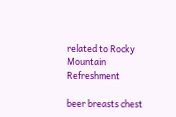related to Rocky Mountain Refreshment

beer breasts chest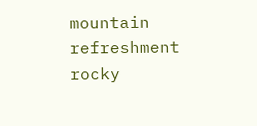mountain refreshment rocky